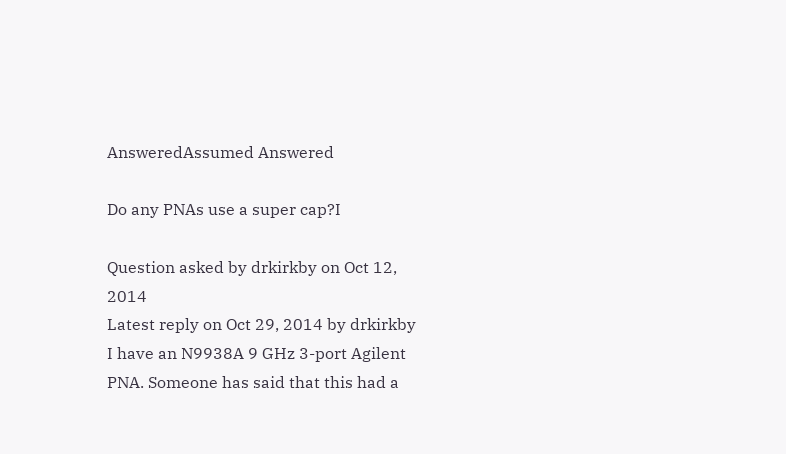AnsweredAssumed Answered

Do any PNAs use a super cap?I

Question asked by drkirkby on Oct 12, 2014
Latest reply on Oct 29, 2014 by drkirkby
I have an N9938A 9 GHz 3-port Agilent PNA. Someone has said that this had a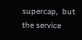supercap,  but the service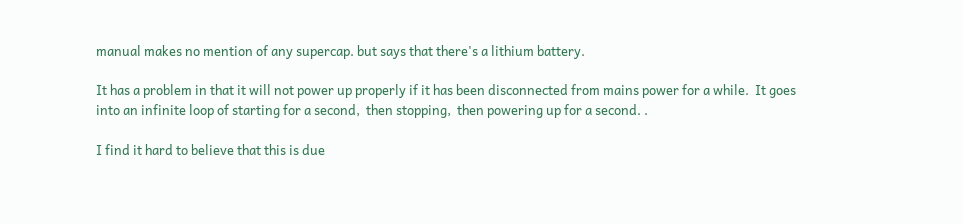manual makes no mention of any supercap. but says that there's a lithium battery.

It has a problem in that it will not power up properly if it has been disconnected from mains power for a while.  It goes into an infinite loop of starting for a second,  then stopping,  then powering up for a second. .

I find it hard to believe that this is due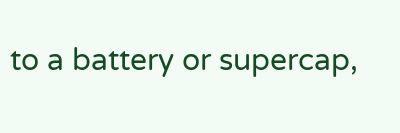to a battery or supercap,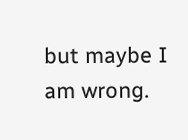but maybe I am wrong.